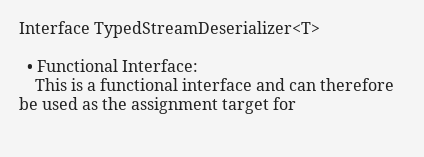Interface TypedStreamDeserializer<T>

  • Functional Interface:
    This is a functional interface and can therefore be used as the assignment target for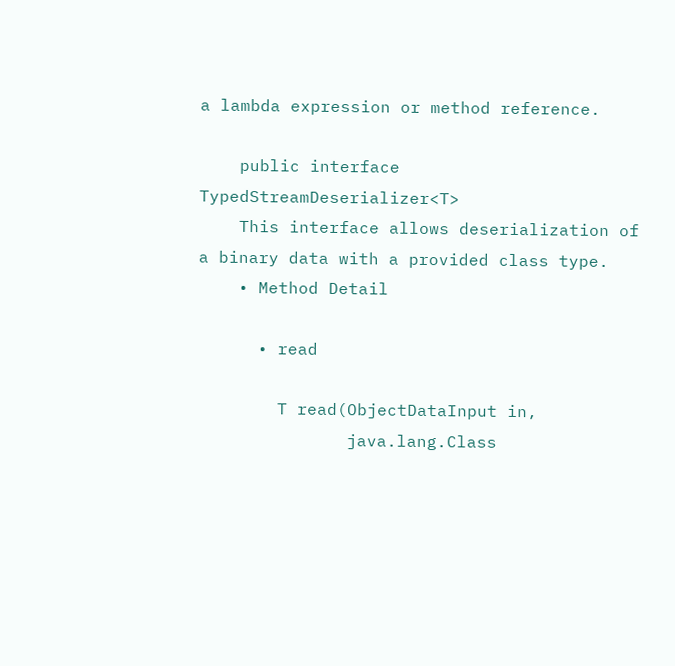a lambda expression or method reference.

    public interface TypedStreamDeserializer<T>
    This interface allows deserialization of a binary data with a provided class type.
    • Method Detail

      • read

        T read(ObjectDataInput in,
               java.lang.Class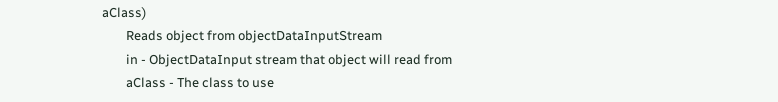aClass)
        Reads object from objectDataInputStream
        in - ObjectDataInput stream that object will read from
        aClass - The class to use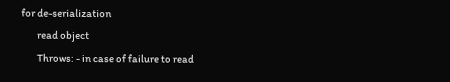for de-serialization
        read object
        Throws: - in case of failure to read